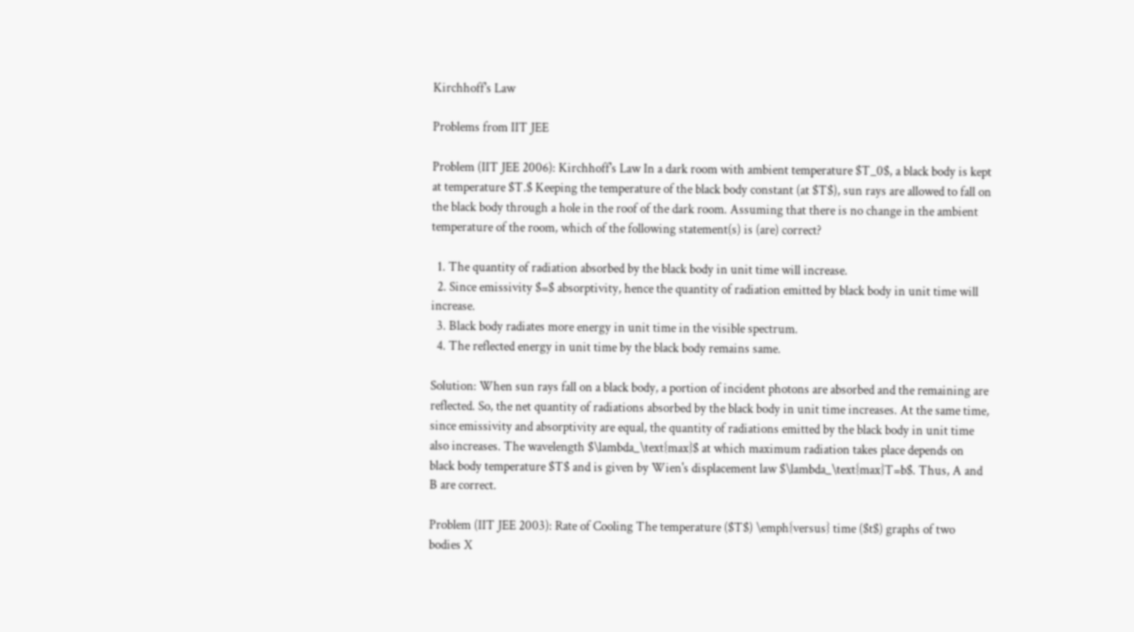Kirchhoff's Law

Problems from IIT JEE

Problem (IIT JEE 2006): Kirchhoff's Law In a dark room with ambient temperature $T_0$, a black body is kept at temperature $T.$ Keeping the temperature of the black body constant (at $T$), sun rays are allowed to fall on the black body through a hole in the roof of the dark room. Assuming that there is no change in the ambient temperature of the room, which of the following statement(s) is (are) correct?

  1. The quantity of radiation absorbed by the black body in unit time will increase.
  2. Since emissivity $=$ absorptivity, hence the quantity of radiation emitted by black body in unit time will increase.
  3. Black body radiates more energy in unit time in the visible spectrum.
  4. The reflected energy in unit time by the black body remains same.

Solution: When sun rays fall on a black body, a portion of incident photons are absorbed and the remaining are reflected. So, the net quantity of radiations absorbed by the black body in unit time increases. At the same time, since emissivity and absorptivity are equal, the quantity of radiations emitted by the black body in unit time also increases. The wavelength $\lambda_\text{max}$ at which maximum radiation takes place depends on black body temperature $T$ and is given by Wien's displacement law $\lambda_\text{max}T=b$. Thus, A and B are correct.

Problem (IIT JEE 2003): Rate of Cooling The temperature ($T$) \emph{versus} time ($t$) graphs of two bodies X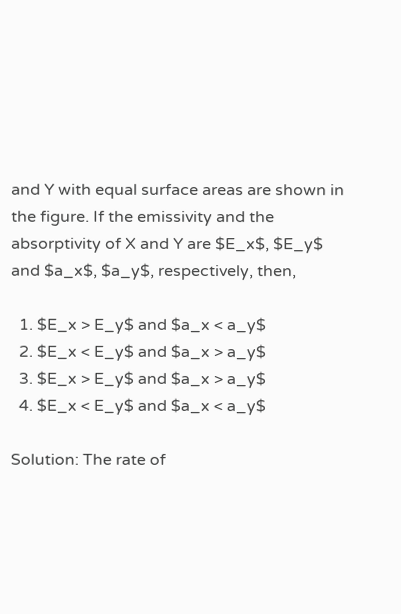and Y with equal surface areas are shown in the figure. If the emissivity and the absorptivity of X and Y are $E_x$, $E_y$ and $a_x$, $a_y$, respectively, then,

  1. $E_x > E_y$ and $a_x < a_y$
  2. $E_x < E_y$ and $a_x > a_y$
  3. $E_x > E_y$ and $a_x > a_y$
  4. $E_x < E_y$ and $a_x < a_y$

Solution: The rate of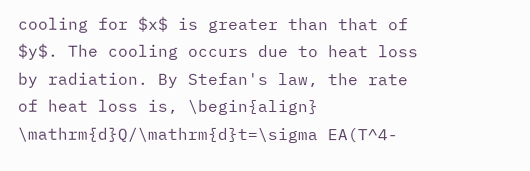cooling for $x$ is greater than that of $y$. The cooling occurs due to heat loss by radiation. By Stefan's law, the rate of heat loss is, \begin{align} \mathrm{d}Q/\mathrm{d}t=\sigma EA(T^4-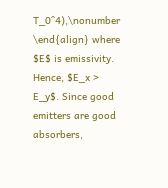T_0^4),\nonumber \end{align} where $E$ is emissivity. Hence, $E_x > E_y$. Since good emitters are good absorbers,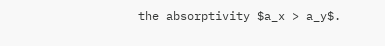the absorptivity $a_x > a_y$.